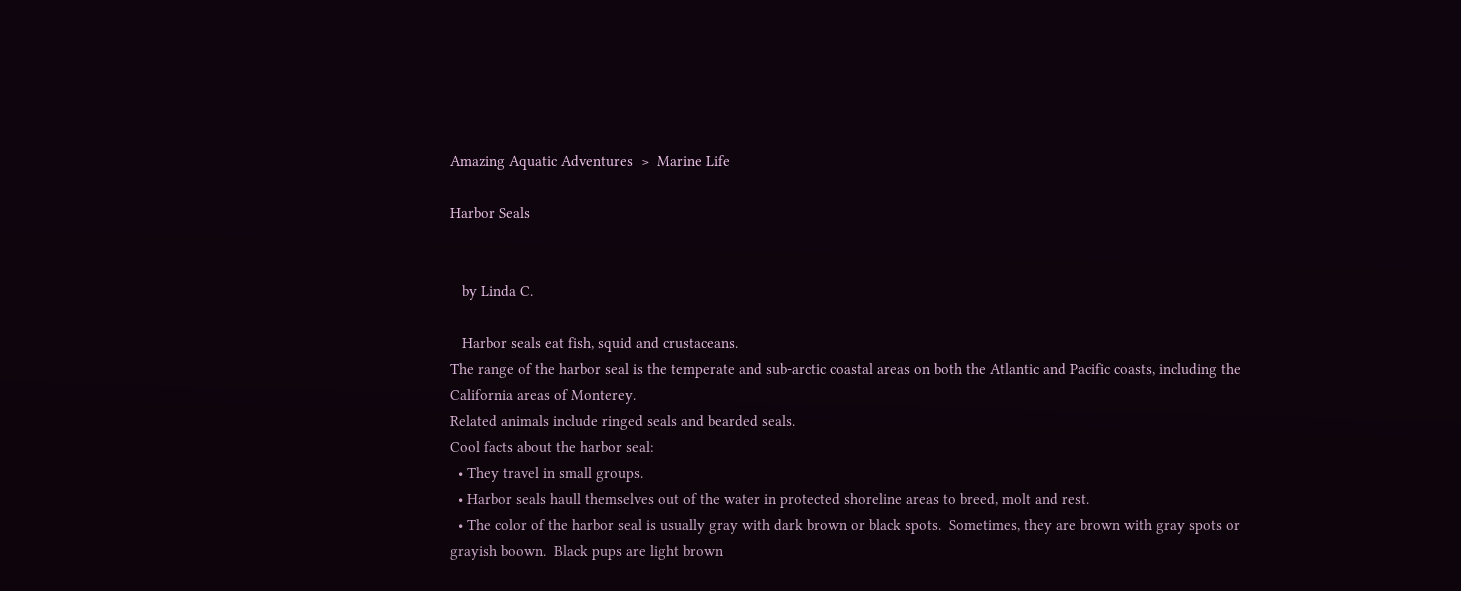Amazing Aquatic Adventures  >  Marine Life

Harbor Seals


   by Linda C.

   Harbor seals eat fish, squid and crustaceans.
The range of the harbor seal is the temperate and sub-arctic coastal areas on both the Atlantic and Pacific coasts, including the California areas of Monterey.
Related animals include ringed seals and bearded seals.
Cool facts about the harbor seal:
  • They travel in small groups.
  • Harbor seals haull themselves out of the water in protected shoreline areas to breed, molt and rest.
  • The color of the harbor seal is usually gray with dark brown or black spots.  Sometimes, they are brown with gray spots or grayish boown.  Black pups are light brown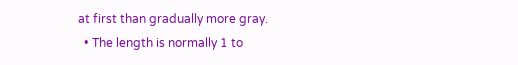at first than gradually more gray.
  • The length is normally 1 to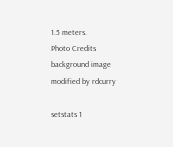1.5 meters.
Photo Credits
background image modified by rdcurry

setstats 1